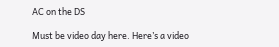AC on the DS

Must be video day here. Here’s a video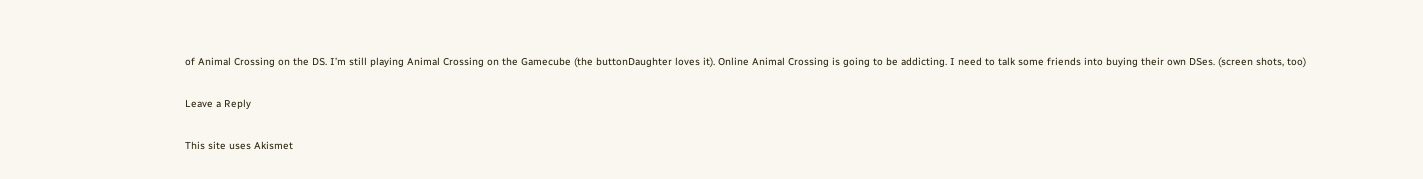of Animal Crossing on the DS. I’m still playing Animal Crossing on the Gamecube (the buttonDaughter loves it). Online Animal Crossing is going to be addicting. I need to talk some friends into buying their own DSes. (screen shots, too)

Leave a Reply

This site uses Akismet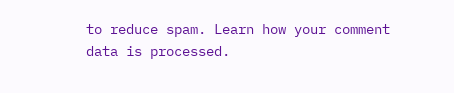to reduce spam. Learn how your comment data is processed.